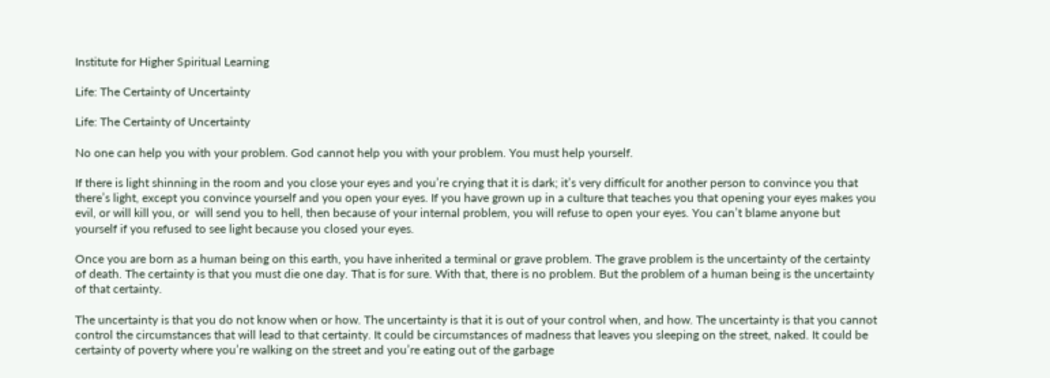Institute for Higher Spiritual Learning

Life: The Certainty of Uncertainty

Life: The Certainty of Uncertainty

No one can help you with your problem. God cannot help you with your problem. You must help yourself.

If there is light shinning in the room and you close your eyes and you’re crying that it is dark; it’s very difficult for another person to convince you that there’s light, except you convince yourself and you open your eyes. If you have grown up in a culture that teaches you that opening your eyes makes you evil, or will kill you, or  will send you to hell, then because of your internal problem, you will refuse to open your eyes. You can’t blame anyone but yourself if you refused to see light because you closed your eyes.

Once you are born as a human being on this earth, you have inherited a terminal or grave problem. The grave problem is the uncertainty of the certainty of death. The certainty is that you must die one day. That is for sure. With that, there is no problem. But the problem of a human being is the uncertainty of that certainty.

The uncertainty is that you do not know when or how. The uncertainty is that it is out of your control when, and how. The uncertainty is that you cannot control the circumstances that will lead to that certainty. It could be circumstances of madness that leaves you sleeping on the street, naked. It could be certainty of poverty where you’re walking on the street and you’re eating out of the garbage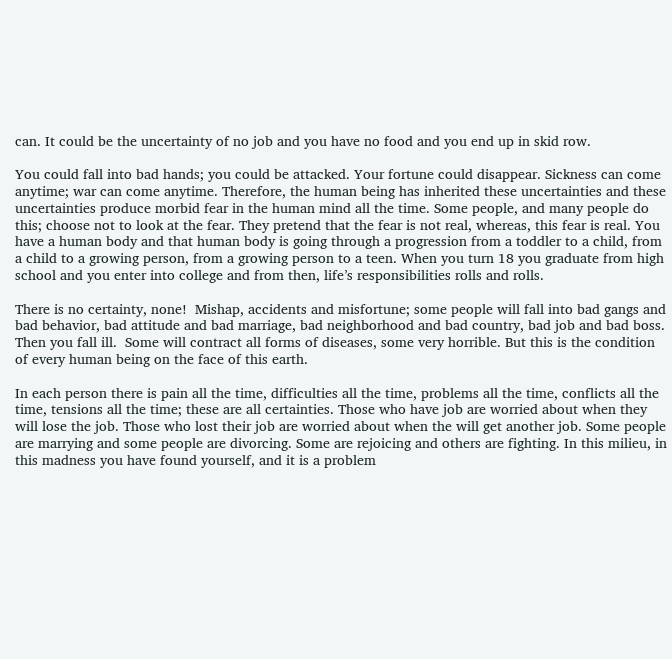can. It could be the uncertainty of no job and you have no food and you end up in skid row.

You could fall into bad hands; you could be attacked. Your fortune could disappear. Sickness can come anytime; war can come anytime. Therefore, the human being has inherited these uncertainties and these uncertainties produce morbid fear in the human mind all the time. Some people, and many people do this; choose not to look at the fear. They pretend that the fear is not real, whereas, this fear is real. You have a human body and that human body is going through a progression from a toddler to a child, from a child to a growing person, from a growing person to a teen. When you turn 18 you graduate from high school and you enter into college and from then, life’s responsibilities rolls and rolls.

There is no certainty, none!  Mishap, accidents and misfortune; some people will fall into bad gangs and bad behavior, bad attitude and bad marriage, bad neighborhood and bad country, bad job and bad boss. Then you fall ill.  Some will contract all forms of diseases, some very horrible. But this is the condition of every human being on the face of this earth.

In each person there is pain all the time, difficulties all the time, problems all the time, conflicts all the time, tensions all the time; these are all certainties. Those who have job are worried about when they will lose the job. Those who lost their job are worried about when the will get another job. Some people are marrying and some people are divorcing. Some are rejoicing and others are fighting. In this milieu, in this madness you have found yourself, and it is a problem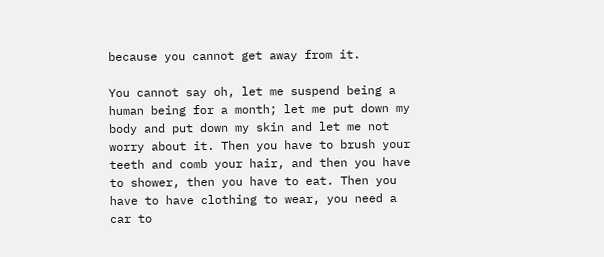because you cannot get away from it.

You cannot say oh, let me suspend being a human being for a month; let me put down my body and put down my skin and let me not worry about it. Then you have to brush your teeth and comb your hair, and then you have to shower, then you have to eat. Then you have to have clothing to wear, you need a car to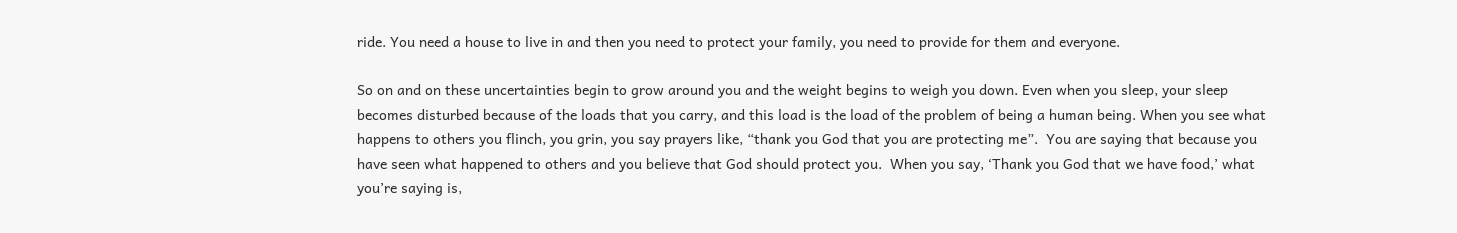ride. You need a house to live in and then you need to protect your family, you need to provide for them and everyone.

So on and on these uncertainties begin to grow around you and the weight begins to weigh you down. Even when you sleep, your sleep becomes disturbed because of the loads that you carry, and this load is the load of the problem of being a human being. When you see what happens to others you flinch, you grin, you say prayers like, “thank you God that you are protecting me”.  You are saying that because you have seen what happened to others and you believe that God should protect you.  When you say, ‘Thank you God that we have food,’ what you’re saying is,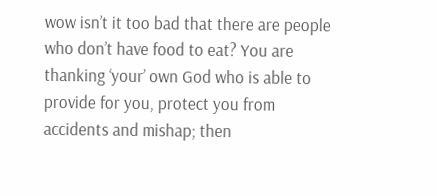wow isn’t it too bad that there are people who don’t have food to eat? You are thanking ‘your’ own God who is able to provide for you, protect you from accidents and mishap; then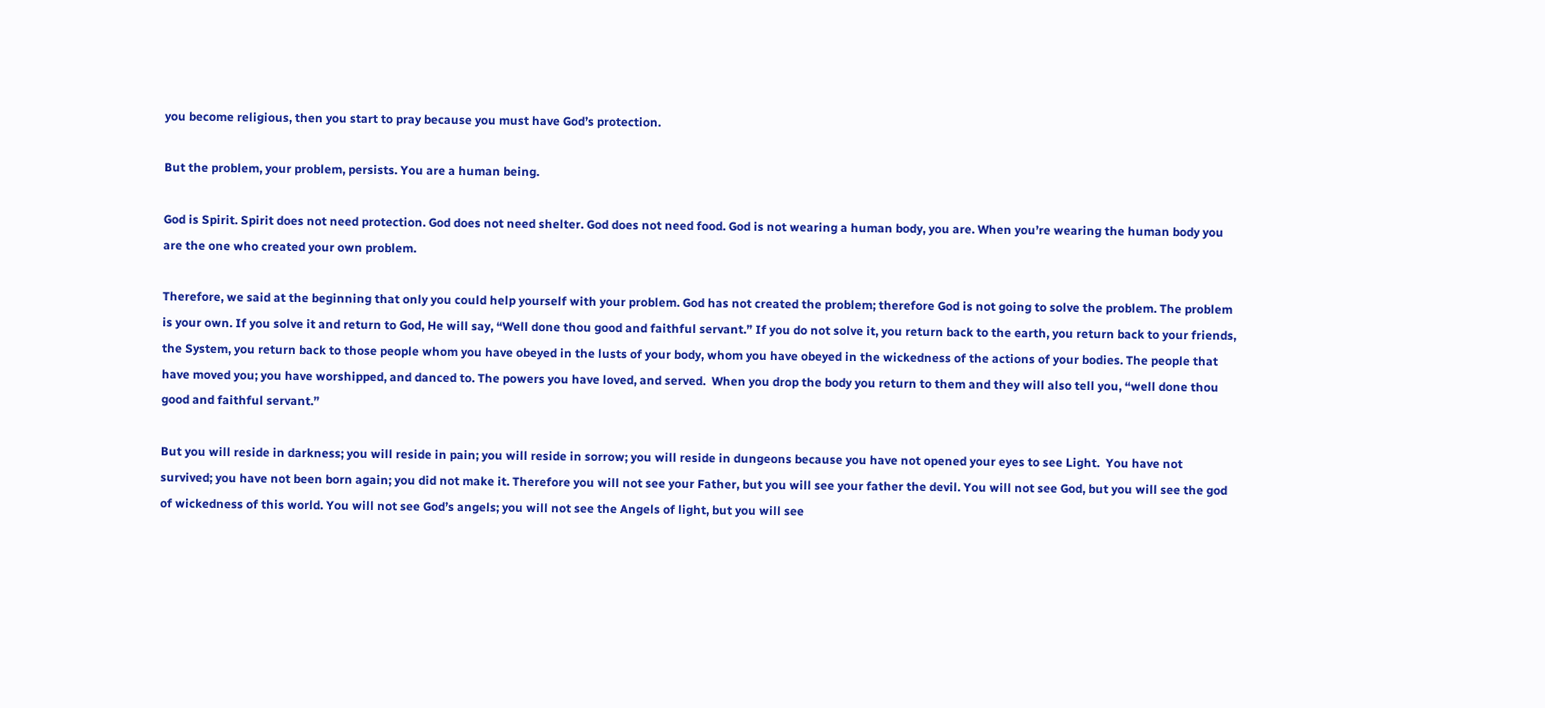you become religious, then you start to pray because you must have God’s protection.

But the problem, your problem, persists. You are a human being.

God is Spirit. Spirit does not need protection. God does not need shelter. God does not need food. God is not wearing a human body, you are. When you’re wearing the human body you are the one who created your own problem.

Therefore, we said at the beginning that only you could help yourself with your problem. God has not created the problem; therefore God is not going to solve the problem. The problem is your own. If you solve it and return to God, He will say, “Well done thou good and faithful servant.” If you do not solve it, you return back to the earth, you return back to your friends, the System, you return back to those people whom you have obeyed in the lusts of your body, whom you have obeyed in the wickedness of the actions of your bodies. The people that have moved you; you have worshipped, and danced to. The powers you have loved, and served.  When you drop the body you return to them and they will also tell you, “well done thou good and faithful servant.”

But you will reside in darkness; you will reside in pain; you will reside in sorrow; you will reside in dungeons because you have not opened your eyes to see Light.  You have not survived; you have not been born again; you did not make it. Therefore you will not see your Father, but you will see your father the devil. You will not see God, but you will see the god of wickedness of this world. You will not see God’s angels; you will not see the Angels of light, but you will see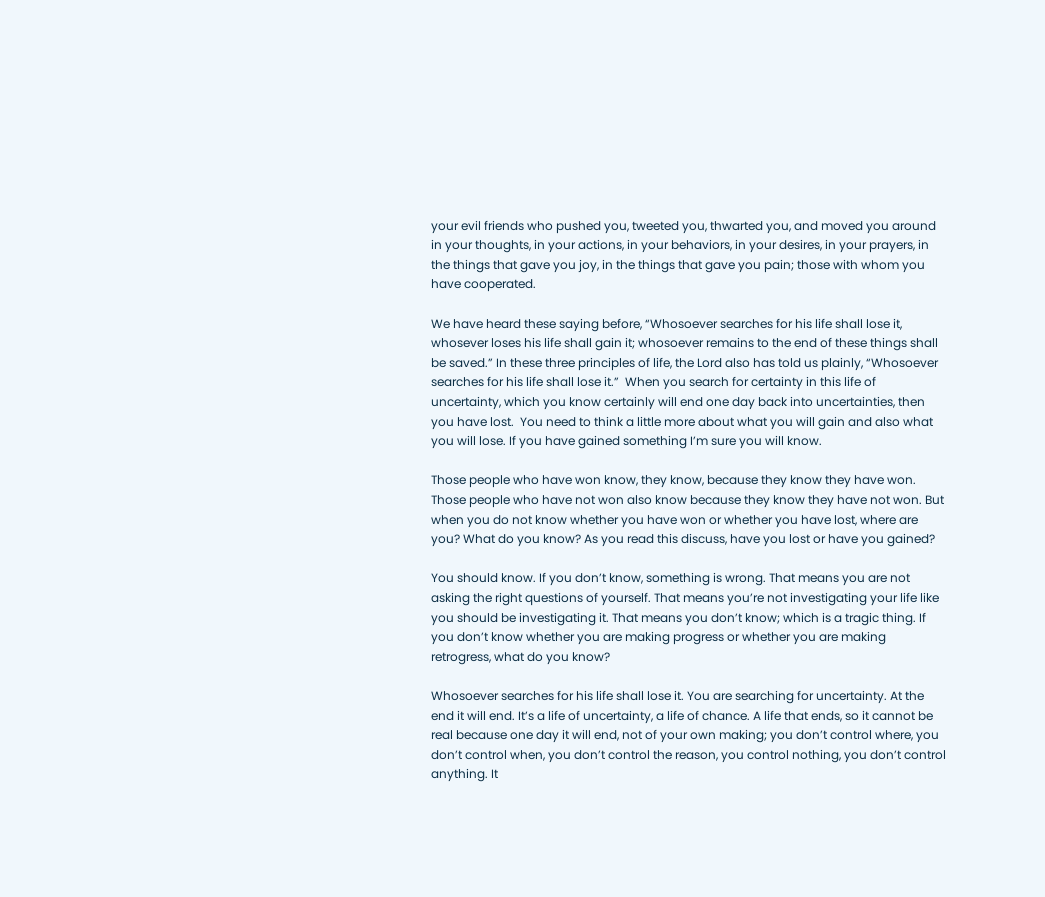your evil friends who pushed you, tweeted you, thwarted you, and moved you around in your thoughts, in your actions, in your behaviors, in your desires, in your prayers, in the things that gave you joy, in the things that gave you pain; those with whom you have cooperated.

We have heard these saying before, “Whosoever searches for his life shall lose it, whosever loses his life shall gain it; whosoever remains to the end of these things shall be saved.” In these three principles of life, the Lord also has told us plainly, “Whosoever searches for his life shall lose it.”  When you search for certainty in this life of uncertainty, which you know certainly will end one day back into uncertainties, then you have lost.  You need to think a little more about what you will gain and also what you will lose. If you have gained something I’m sure you will know.

Those people who have won know, they know, because they know they have won. Those people who have not won also know because they know they have not won. But when you do not know whether you have won or whether you have lost, where are you? What do you know? As you read this discuss, have you lost or have you gained?

You should know. If you don’t know, something is wrong. That means you are not asking the right questions of yourself. That means you’re not investigating your life like you should be investigating it. That means you don’t know; which is a tragic thing. If you don’t know whether you are making progress or whether you are making retrogress, what do you know?

Whosoever searches for his life shall lose it. You are searching for uncertainty. At the end it will end. It’s a life of uncertainty, a life of chance. A life that ends, so it cannot be real because one day it will end, not of your own making; you don’t control where, you don’t control when, you don’t control the reason, you control nothing, you don’t control anything. It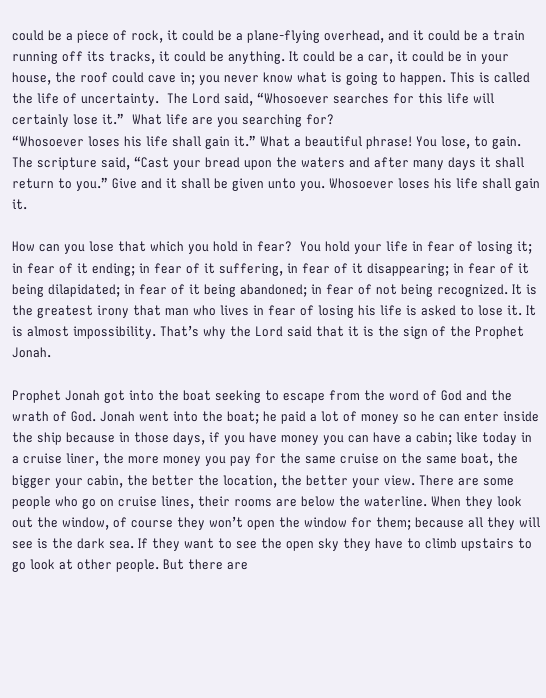could be a piece of rock, it could be a plane-flying overhead, and it could be a train running off its tracks, it could be anything. It could be a car, it could be in your house, the roof could cave in; you never know what is going to happen. This is called the life of uncertainty.  The Lord said, “Whosoever searches for this life will certainly lose it.”  What life are you searching for?
“Whosoever loses his life shall gain it.” What a beautiful phrase! You lose, to gain. The scripture said, “Cast your bread upon the waters and after many days it shall return to you.” Give and it shall be given unto you. Whosoever loses his life shall gain it.

How can you lose that which you hold in fear?  You hold your life in fear of losing it; in fear of it ending; in fear of it suffering, in fear of it disappearing; in fear of it being dilapidated; in fear of it being abandoned; in fear of not being recognized. It is the greatest irony that man who lives in fear of losing his life is asked to lose it. It is almost impossibility. That’s why the Lord said that it is the sign of the Prophet Jonah.

Prophet Jonah got into the boat seeking to escape from the word of God and the wrath of God. Jonah went into the boat; he paid a lot of money so he can enter inside the ship because in those days, if you have money you can have a cabin; like today in a cruise liner, the more money you pay for the same cruise on the same boat, the bigger your cabin, the better the location, the better your view. There are some people who go on cruise lines, their rooms are below the waterline. When they look out the window, of course they won’t open the window for them; because all they will see is the dark sea. If they want to see the open sky they have to climb upstairs to go look at other people. But there are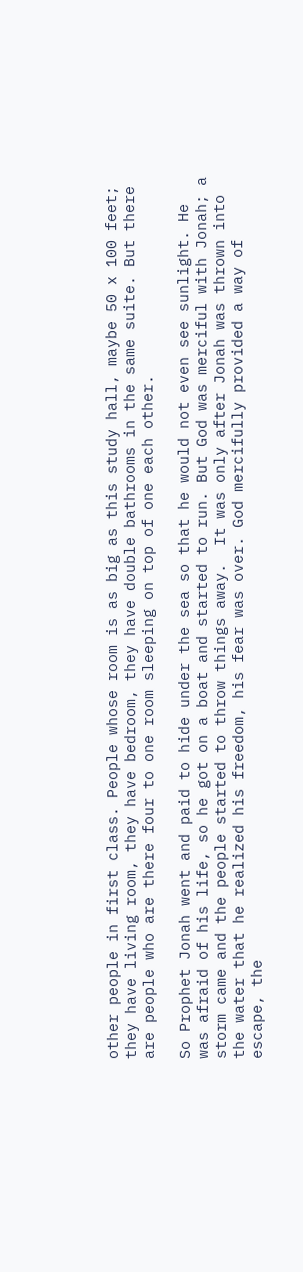other people in first class. People whose room is as big as this study hall, maybe 50 x 100 feet; they have living room, they have bedroom, they have double bathrooms in the same suite. But there are people who are there four to one room sleeping on top of one each other.

So Prophet Jonah went and paid to hide under the sea so that he would not even see sunlight. He was afraid of his life, so he got on a boat and started to run. But God was merciful with Jonah; a storm came and the people started to throw things away.  It was only after Jonah was thrown into the water that he realized his freedom, his fear was over. God mercifully provided a way of escape, the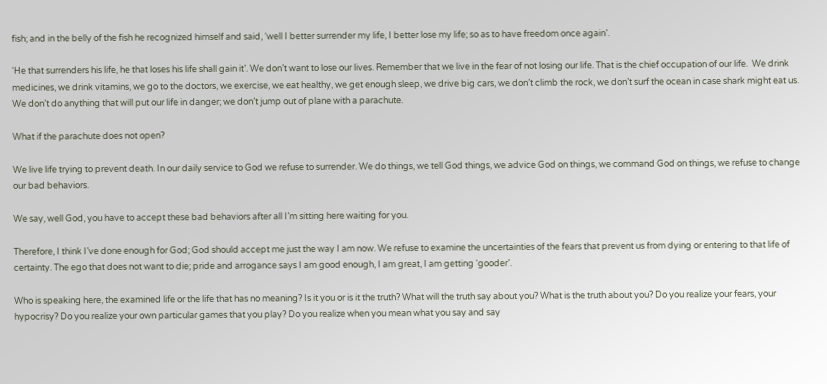fish; and in the belly of the fish he recognized himself and said, ‘well I better surrender my life, I better lose my life; so as to have freedom once again’.

‘He that surrenders his life, he that loses his life shall gain it’. We don’t want to lose our lives. Remember that we live in the fear of not losing our life. That is the chief occupation of our life.  We drink medicines, we drink vitamins, we go to the doctors, we exercise, we eat healthy, we get enough sleep, we drive big cars, we don’t climb the rock, we don’t surf the ocean in case shark might eat us. We don’t do anything that will put our life in danger; we don’t jump out of plane with a parachute.

What if the parachute does not open?

We live life trying to prevent death. In our daily service to God we refuse to surrender. We do things, we tell God things, we advice God on things, we command God on things, we refuse to change our bad behaviors.

We say, well God, you have to accept these bad behaviors after all I’m sitting here waiting for you.

Therefore, I think I’ve done enough for God; God should accept me just the way I am now. We refuse to examine the uncertainties of the fears that prevent us from dying or entering to that life of certainty. The ego that does not want to die; pride and arrogance says I am good enough, I am great, I am getting ‘gooder’.

Who is speaking here, the examined life or the life that has no meaning? Is it you or is it the truth? What will the truth say about you? What is the truth about you? Do you realize your fears, your hypocrisy? Do you realize your own particular games that you play? Do you realize when you mean what you say and say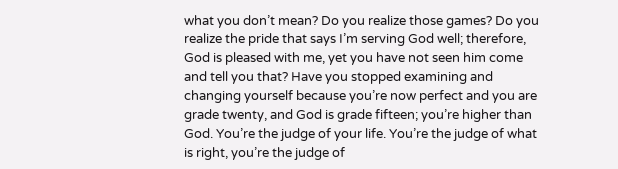what you don’t mean? Do you realize those games? Do you realize the pride that says I’m serving God well; therefore, God is pleased with me, yet you have not seen him come and tell you that? Have you stopped examining and changing yourself because you’re now perfect and you are grade twenty, and God is grade fifteen; you’re higher than God. You’re the judge of your life. You’re the judge of what is right, you’re the judge of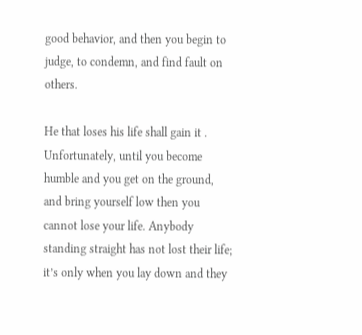good behavior, and then you begin to judge, to condemn, and find fault on others.

He that loses his life shall gain it . Unfortunately, until you become humble and you get on the ground, and bring yourself low then you cannot lose your life. Anybody standing straight has not lost their life; it’s only when you lay down and they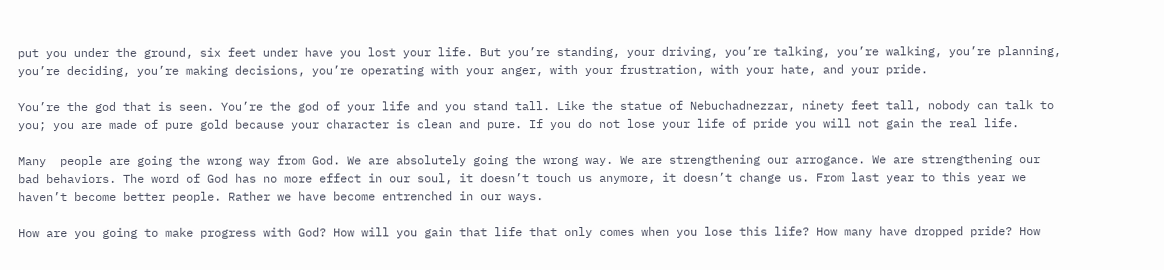put you under the ground, six feet under have you lost your life. But you’re standing, your driving, you’re talking, you’re walking, you’re planning, you’re deciding, you’re making decisions, you’re operating with your anger, with your frustration, with your hate, and your pride.

You’re the god that is seen. You’re the god of your life and you stand tall. Like the statue of Nebuchadnezzar, ninety feet tall, nobody can talk to you; you are made of pure gold because your character is clean and pure. If you do not lose your life of pride you will not gain the real life.

Many  people are going the wrong way from God. We are absolutely going the wrong way. We are strengthening our arrogance. We are strengthening our bad behaviors. The word of God has no more effect in our soul, it doesn’t touch us anymore, it doesn’t change us. From last year to this year we haven’t become better people. Rather we have become entrenched in our ways.

How are you going to make progress with God? How will you gain that life that only comes when you lose this life? How many have dropped pride? How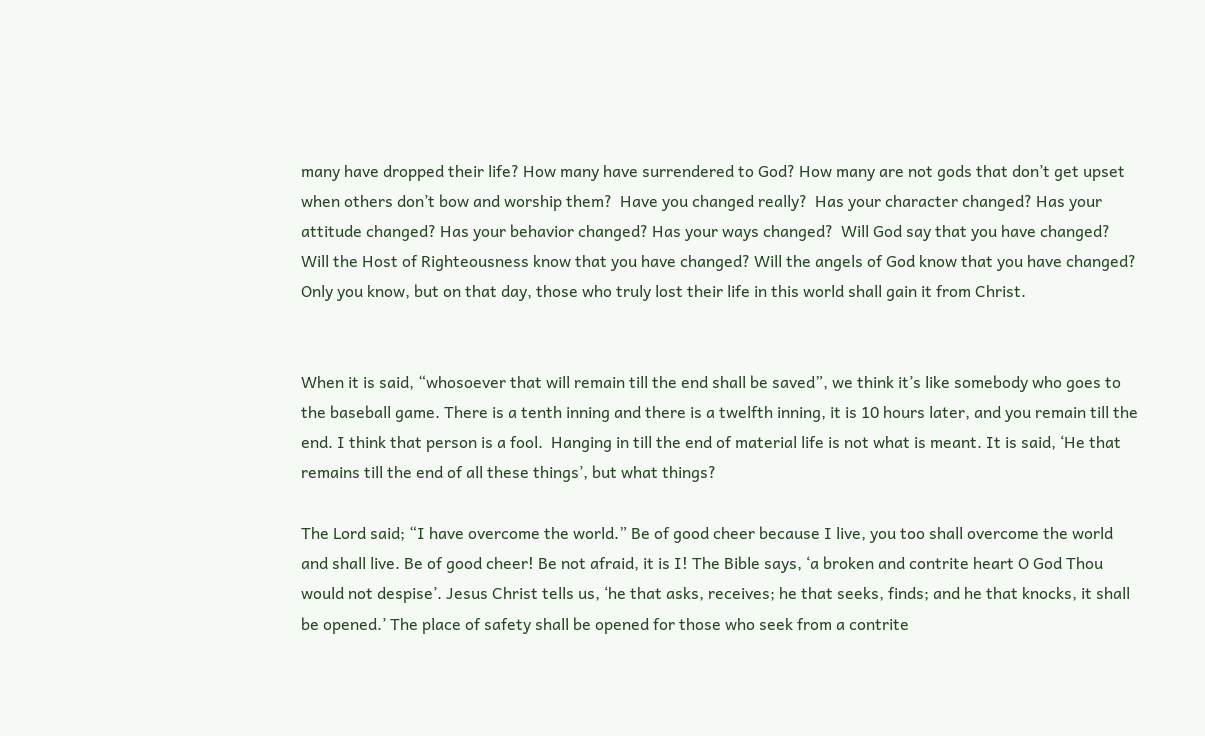many have dropped their life? How many have surrendered to God? How many are not gods that don’t get upset when others don’t bow and worship them?  Have you changed really?  Has your character changed? Has your attitude changed? Has your behavior changed? Has your ways changed?  Will God say that you have changed? Will the Host of Righteousness know that you have changed? Will the angels of God know that you have changed? Only you know, but on that day, those who truly lost their life in this world shall gain it from Christ.


When it is said, “whosoever that will remain till the end shall be saved”, we think it’s like somebody who goes to the baseball game. There is a tenth inning and there is a twelfth inning, it is 10 hours later, and you remain till the end. I think that person is a fool.  Hanging in till the end of material life is not what is meant. It is said, ‘He that remains till the end of all these things’, but what things?

The Lord said; “I have overcome the world.” Be of good cheer because I live, you too shall overcome the world and shall live. Be of good cheer! Be not afraid, it is I! The Bible says, ‘a broken and contrite heart O God Thou would not despise’. Jesus Christ tells us, ‘he that asks, receives; he that seeks, finds; and he that knocks, it shall be opened.’ The place of safety shall be opened for those who seek from a contrite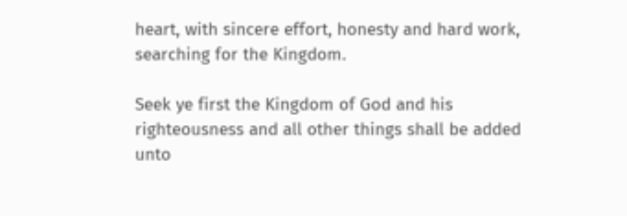heart, with sincere effort, honesty and hard work, searching for the Kingdom.

Seek ye first the Kingdom of God and his righteousness and all other things shall be added unto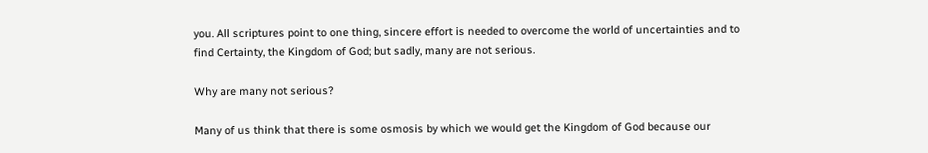you. All scriptures point to one thing, sincere effort is needed to overcome the world of uncertainties and to find Certainty, the Kingdom of God; but sadly, many are not serious.

Why are many not serious?

Many of us think that there is some osmosis by which we would get the Kingdom of God because our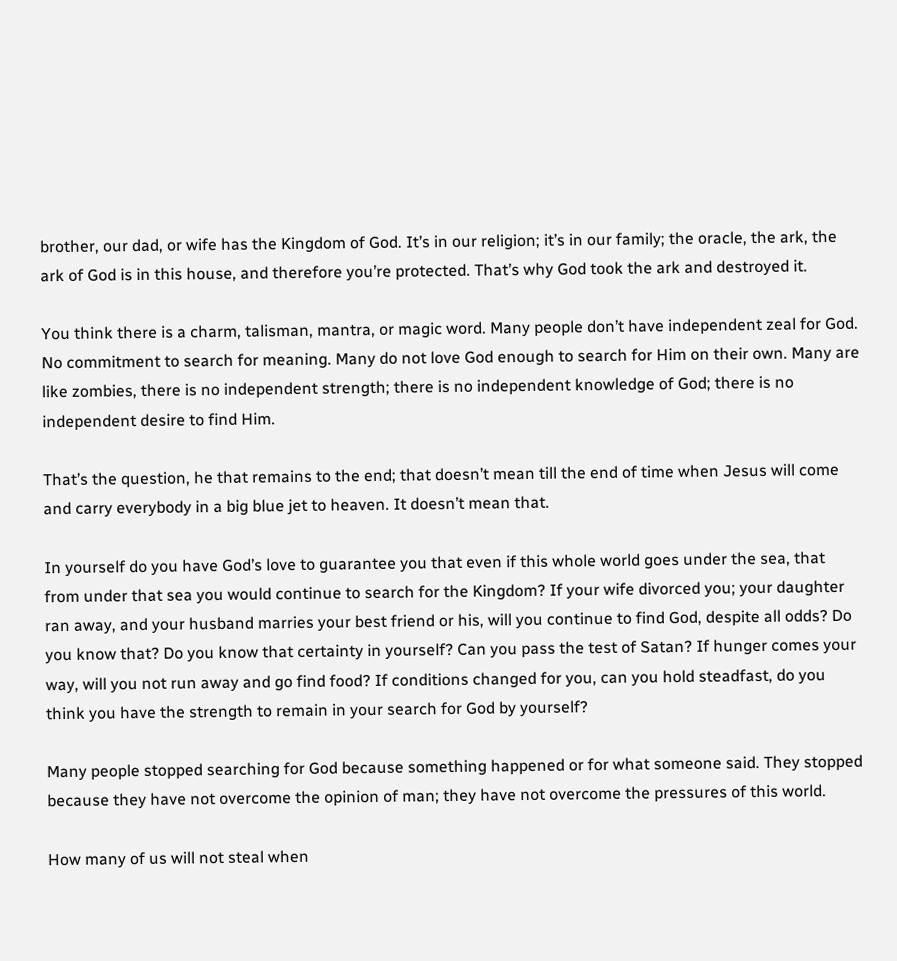brother, our dad, or wife has the Kingdom of God. It’s in our religion; it’s in our family; the oracle, the ark, the ark of God is in this house, and therefore you’re protected. That’s why God took the ark and destroyed it.

You think there is a charm, talisman, mantra, or magic word. Many people don’t have independent zeal for God. No commitment to search for meaning. Many do not love God enough to search for Him on their own. Many are like zombies, there is no independent strength; there is no independent knowledge of God; there is no independent desire to find Him.

That’s the question, he that remains to the end; that doesn’t mean till the end of time when Jesus will come and carry everybody in a big blue jet to heaven. It doesn’t mean that.

In yourself do you have God’s love to guarantee you that even if this whole world goes under the sea, that from under that sea you would continue to search for the Kingdom? If your wife divorced you; your daughter ran away, and your husband marries your best friend or his, will you continue to find God, despite all odds? Do you know that? Do you know that certainty in yourself? Can you pass the test of Satan? If hunger comes your way, will you not run away and go find food? If conditions changed for you, can you hold steadfast, do you think you have the strength to remain in your search for God by yourself?

Many people stopped searching for God because something happened or for what someone said. They stopped because they have not overcome the opinion of man; they have not overcome the pressures of this world.

How many of us will not steal when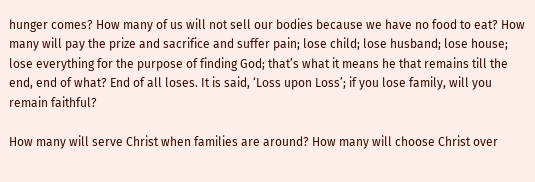hunger comes? How many of us will not sell our bodies because we have no food to eat? How many will pay the prize and sacrifice and suffer pain; lose child; lose husband; lose house; lose everything for the purpose of finding God; that’s what it means he that remains till the end, end of what? End of all loses. It is said, ‘Loss upon Loss’; if you lose family, will you remain faithful?

How many will serve Christ when families are around? How many will choose Christ over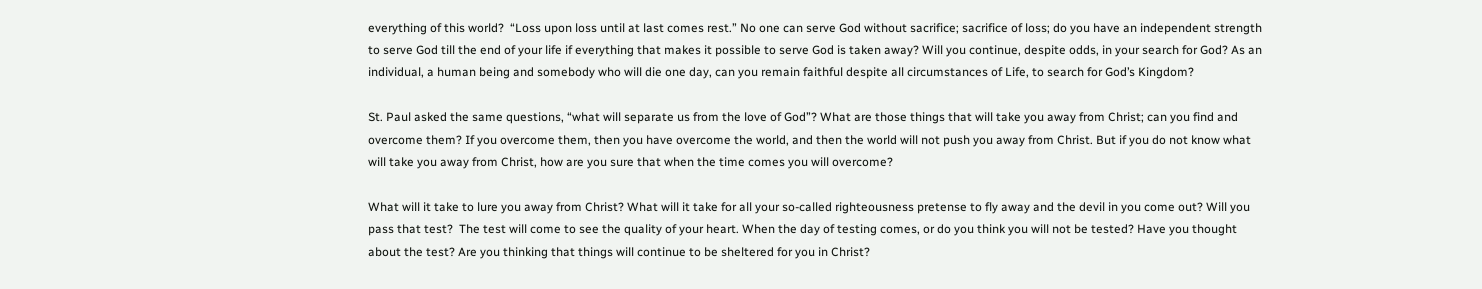everything of this world?  “Loss upon loss until at last comes rest.” No one can serve God without sacrifice; sacrifice of loss; do you have an independent strength to serve God till the end of your life if everything that makes it possible to serve God is taken away? Will you continue, despite odds, in your search for God? As an individual, a human being and somebody who will die one day, can you remain faithful despite all circumstances of Life, to search for God’s Kingdom?

St. Paul asked the same questions, “what will separate us from the love of God”? What are those things that will take you away from Christ; can you find and overcome them? If you overcome them, then you have overcome the world, and then the world will not push you away from Christ. But if you do not know what will take you away from Christ, how are you sure that when the time comes you will overcome?

What will it take to lure you away from Christ? What will it take for all your so-called righteousness pretense to fly away and the devil in you come out? Will you pass that test?  The test will come to see the quality of your heart. When the day of testing comes, or do you think you will not be tested? Have you thought about the test? Are you thinking that things will continue to be sheltered for you in Christ?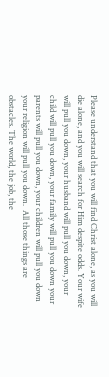Please understand that you will find Christ alone, as you will die alone, and you will search for Him despite odds. Your wife will pull you down, your husband will pull you down, your child will pull you down, your family will pull you down your parents will pull you down, your children will pull you down your religion will pull you down.  All those things are obstacles. The world, the job, the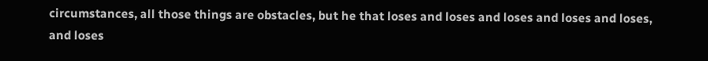circumstances, all those things are obstacles, but he that loses and loses and loses and loses and loses, and loses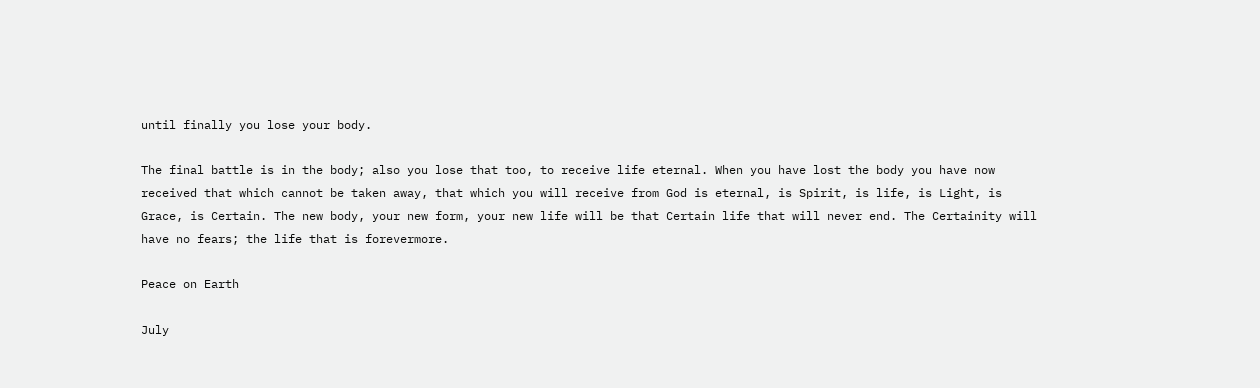until finally you lose your body.

The final battle is in the body; also you lose that too, to receive life eternal. When you have lost the body you have now received that which cannot be taken away, that which you will receive from God is eternal, is Spirit, is life, is Light, is Grace, is Certain. The new body, your new form, your new life will be that Certain life that will never end. The Certainity will have no fears; the life that is forevermore.

Peace on Earth

July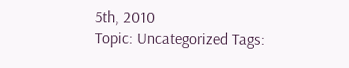5th, 2010
Topic: Uncategorized Tags: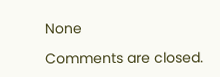None

Comments are closed.